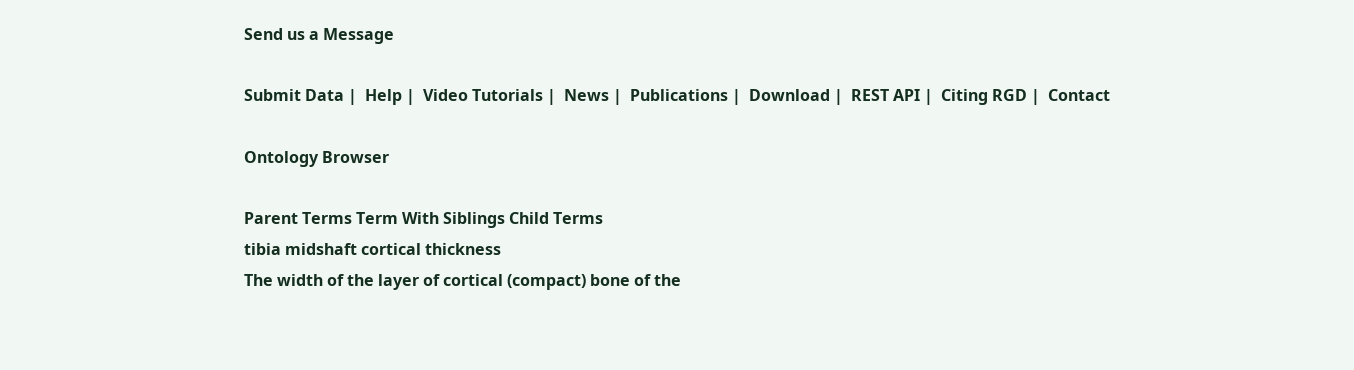Send us a Message

Submit Data |  Help |  Video Tutorials |  News |  Publications |  Download |  REST API |  Citing RGD |  Contact

Ontology Browser

Parent Terms Term With Siblings Child Terms
tibia midshaft cortical thickness
The width of the layer of cortical (compact) bone of the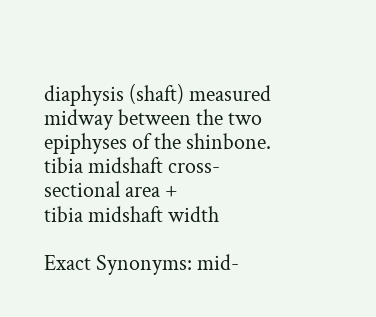diaphysis (shaft) measured midway between the two epiphyses of the shinbone.
tibia midshaft cross-sectional area +
tibia midshaft width

Exact Synonyms: mid-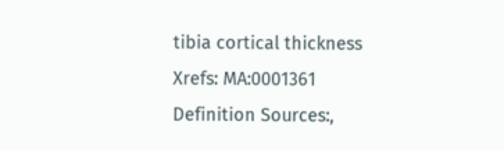tibia cortical thickness
Xrefs: MA:0001361
Definition Sources:,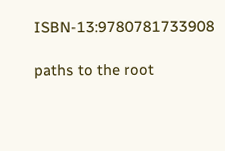ISBN-13:9780781733908

paths to the root